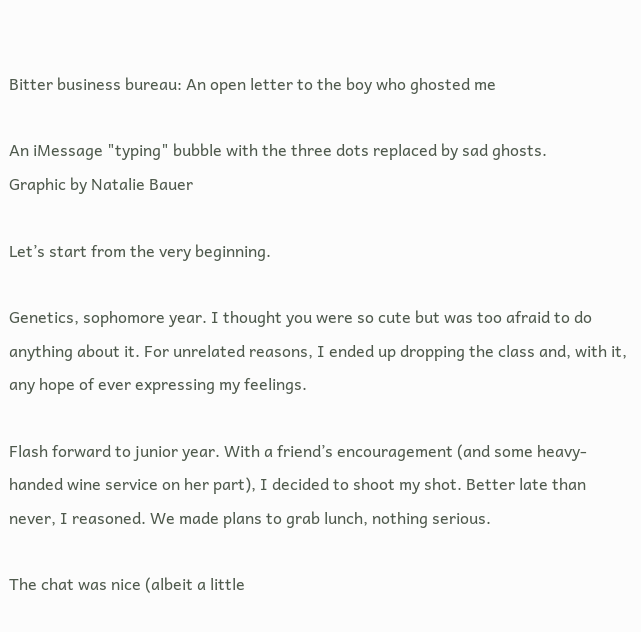Bitter business bureau: An open letter to the boy who ghosted me

An iMessage "typing" bubble with the three dots replaced by sad ghosts.
Graphic by Natalie Bauer

Let’s start from the very beginning.

Genetics, sophomore year. I thought you were so cute but was too afraid to do anything about it. For unrelated reasons, I ended up dropping the class and, with it, any hope of ever expressing my feelings.

Flash forward to junior year. With a friend’s encouragement (and some heavy-handed wine service on her part), I decided to shoot my shot. Better late than never, I reasoned. We made plans to grab lunch, nothing serious.

The chat was nice (albeit a little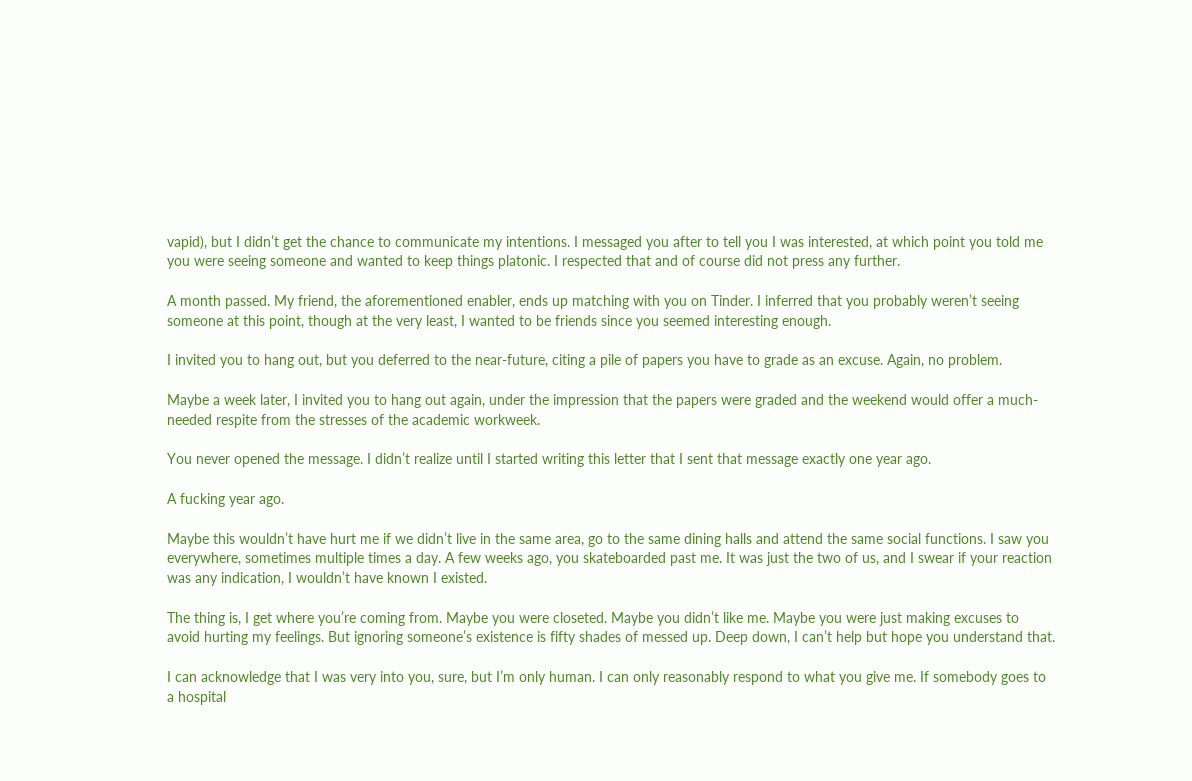vapid), but I didn’t get the chance to communicate my intentions. I messaged you after to tell you I was interested, at which point you told me you were seeing someone and wanted to keep things platonic. I respected that and of course did not press any further.

A month passed. My friend, the aforementioned enabler, ends up matching with you on Tinder. I inferred that you probably weren’t seeing someone at this point, though at the very least, I wanted to be friends since you seemed interesting enough.

I invited you to hang out, but you deferred to the near-future, citing a pile of papers you have to grade as an excuse. Again, no problem.

Maybe a week later, I invited you to hang out again, under the impression that the papers were graded and the weekend would offer a much-needed respite from the stresses of the academic workweek.

You never opened the message. I didn’t realize until I started writing this letter that I sent that message exactly one year ago.

A fucking year ago.

Maybe this wouldn’t have hurt me if we didn’t live in the same area, go to the same dining halls and attend the same social functions. I saw you everywhere, sometimes multiple times a day. A few weeks ago, you skateboarded past me. It was just the two of us, and I swear if your reaction was any indication, I wouldn’t have known I existed.

The thing is, I get where you’re coming from. Maybe you were closeted. Maybe you didn’t like me. Maybe you were just making excuses to avoid hurting my feelings. But ignoring someone’s existence is fifty shades of messed up. Deep down, I can’t help but hope you understand that.

I can acknowledge that I was very into you, sure, but I’m only human. I can only reasonably respond to what you give me. If somebody goes to a hospital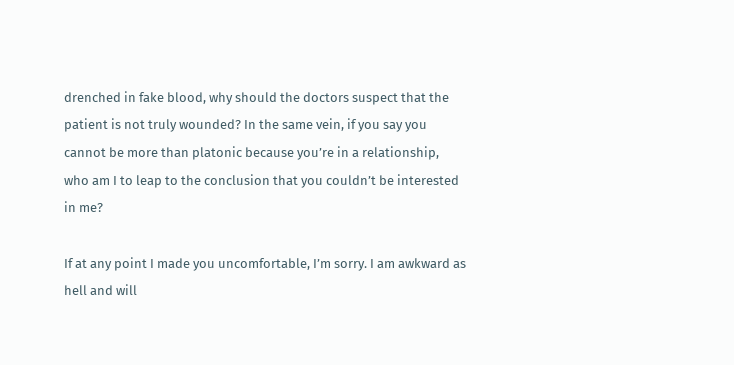drenched in fake blood, why should the doctors suspect that the patient is not truly wounded? In the same vein, if you say you cannot be more than platonic because you’re in a relationship, who am I to leap to the conclusion that you couldn’t be interested in me?

If at any point I made you uncomfortable, I’m sorry. I am awkward as hell and will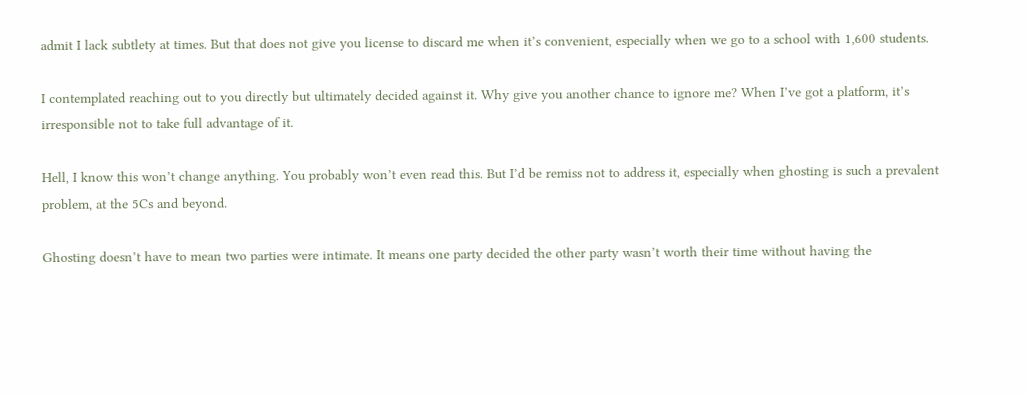admit I lack subtlety at times. But that does not give you license to discard me when it’s convenient, especially when we go to a school with 1,600 students.

I contemplated reaching out to you directly but ultimately decided against it. Why give you another chance to ignore me? When I’ve got a platform, it’s irresponsible not to take full advantage of it.

Hell, I know this won’t change anything. You probably won’t even read this. But I’d be remiss not to address it, especially when ghosting is such a prevalent problem, at the 5Cs and beyond.

Ghosting doesn’t have to mean two parties were intimate. It means one party decided the other party wasn’t worth their time without having the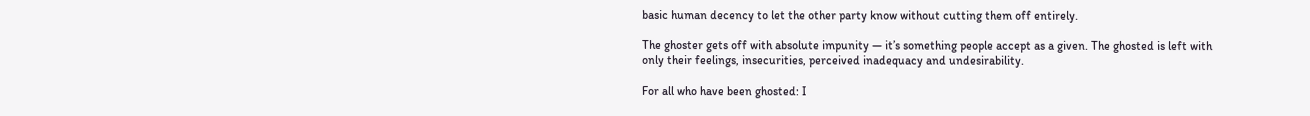basic human decency to let the other party know without cutting them off entirely.

The ghoster gets off with absolute impunity — it’s something people accept as a given. The ghosted is left with only their feelings, insecurities, perceived inadequacy and undesirability.

For all who have been ghosted: I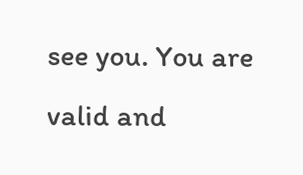see you. You are valid and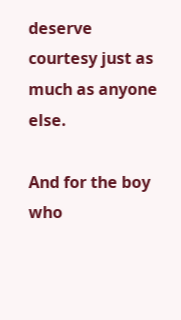deserve courtesy just as much as anyone else.

And for the boy who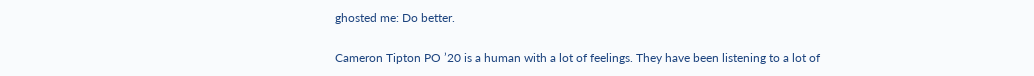ghosted me: Do better.

Cameron Tipton PO ’20 is a human with a lot of feelings. They have been listening to a lot of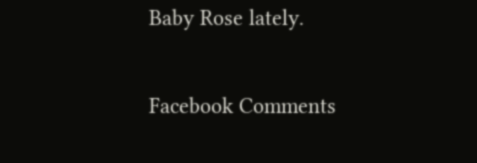Baby Rose lately.

Facebook Comments